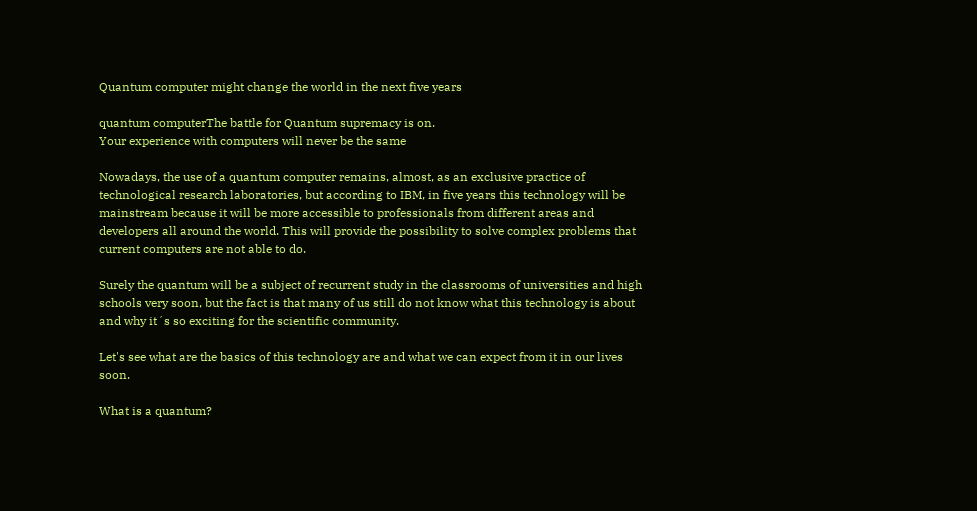Quantum computer might change the world in the next five years

quantum computerThe battle for Quantum supremacy is on.
Your experience with computers will never be the same

Nowadays, the use of a quantum computer remains, almost, as an exclusive practice of technological research laboratories, but according to IBM, in five years this technology will be mainstream because it will be more accessible to professionals from different areas and developers all around the world. This will provide the possibility to solve complex problems that current computers are not able to do.

Surely the quantum will be a subject of recurrent study in the classrooms of universities and high schools very soon, but the fact is that many of us still do not know what this technology is about and why it´s so exciting for the scientific community.

Let's see what are the basics of this technology are and what we can expect from it in our lives soon.

What is a quantum?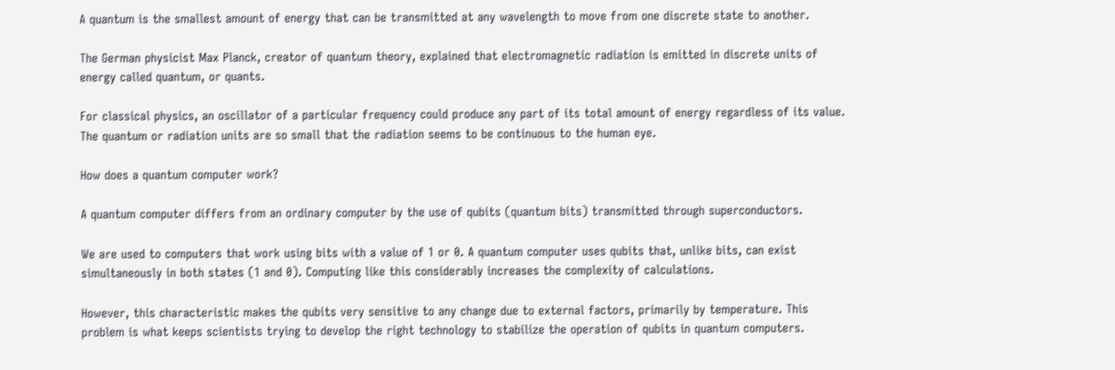A quantum is the smallest amount of energy that can be transmitted at any wavelength to move from one discrete state to another.

The German physicist Max Planck, creator of quantum theory, explained that electromagnetic radiation is emitted in discrete units of energy called quantum, or quants.

For classical physics, an oscillator of a particular frequency could produce any part of its total amount of energy regardless of its value. The quantum or radiation units are so small that the radiation seems to be continuous to the human eye.

How does a quantum computer work?

A quantum computer differs from an ordinary computer by the use of qubits (quantum bits) transmitted through superconductors.

We are used to computers that work using bits with a value of 1 or 0. A quantum computer uses qubits that, unlike bits, can exist simultaneously in both states (1 and 0). Computing like this considerably increases the complexity of calculations.

However, this characteristic makes the qubits very sensitive to any change due to external factors, primarily by temperature. This problem is what keeps scientists trying to develop the right technology to stabilize the operation of qubits in quantum computers.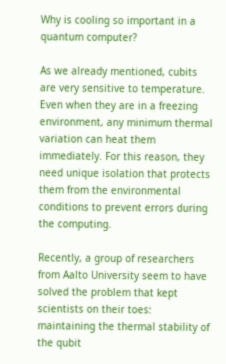Why is cooling so important in a quantum computer?

As we already mentioned, cubits are very sensitive to temperature. Even when they are in a freezing environment, any minimum thermal variation can heat them immediately. For this reason, they need unique isolation that protects them from the environmental conditions to prevent errors during the computing.

Recently, a group of researchers from Aalto University seem to have solved the problem that kept scientists on their toes: maintaining the thermal stability of the qubit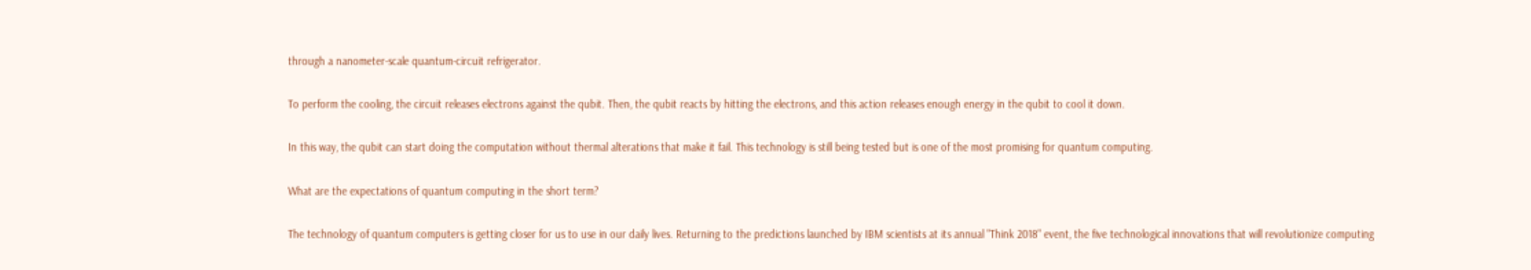through a nanometer-scale quantum-circuit refrigerator.

To perform the cooling, the circuit releases electrons against the qubit. Then, the qubit reacts by hitting the electrons, and this action releases enough energy in the qubit to cool it down.

In this way, the qubit can start doing the computation without thermal alterations that make it fail. This technology is still being tested but is one of the most promising for quantum computing.

What are the expectations of quantum computing in the short term?

The technology of quantum computers is getting closer for us to use in our daily lives. Returning to the predictions launched by IBM scientists at its annual "Think 2018" event, the five technological innovations that will revolutionize computing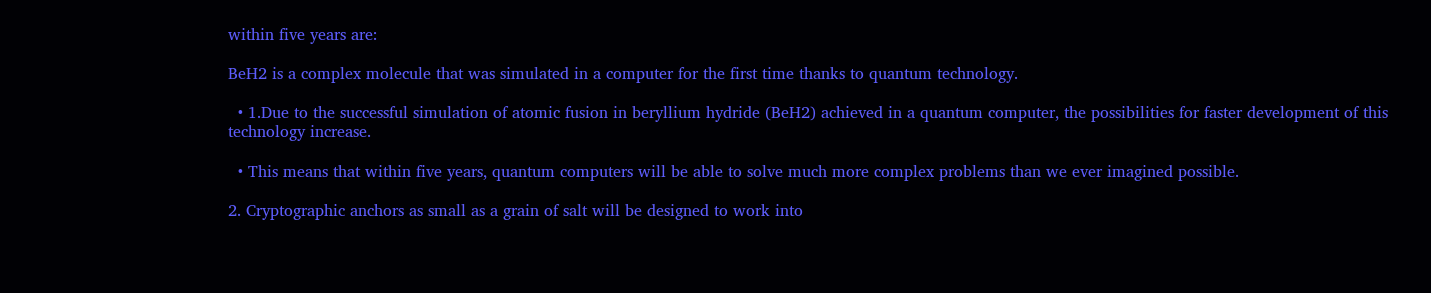within five years are:

BeH2 is a complex molecule that was simulated in a computer for the first time thanks to quantum technology.

  • 1.Due to the successful simulation of atomic fusion in beryllium hydride (BeH2) achieved in a quantum computer, the possibilities for faster development of this technology increase.

  • This means that within five years, quantum computers will be able to solve much more complex problems than we ever imagined possible.

2. Cryptographic anchors as small as a grain of salt will be designed to work into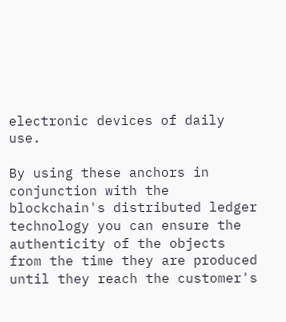electronic devices of daily use.

By using these anchors in conjunction with the blockchain's distributed ledger technology you can ensure the authenticity of the objects from the time they are produced until they reach the customer's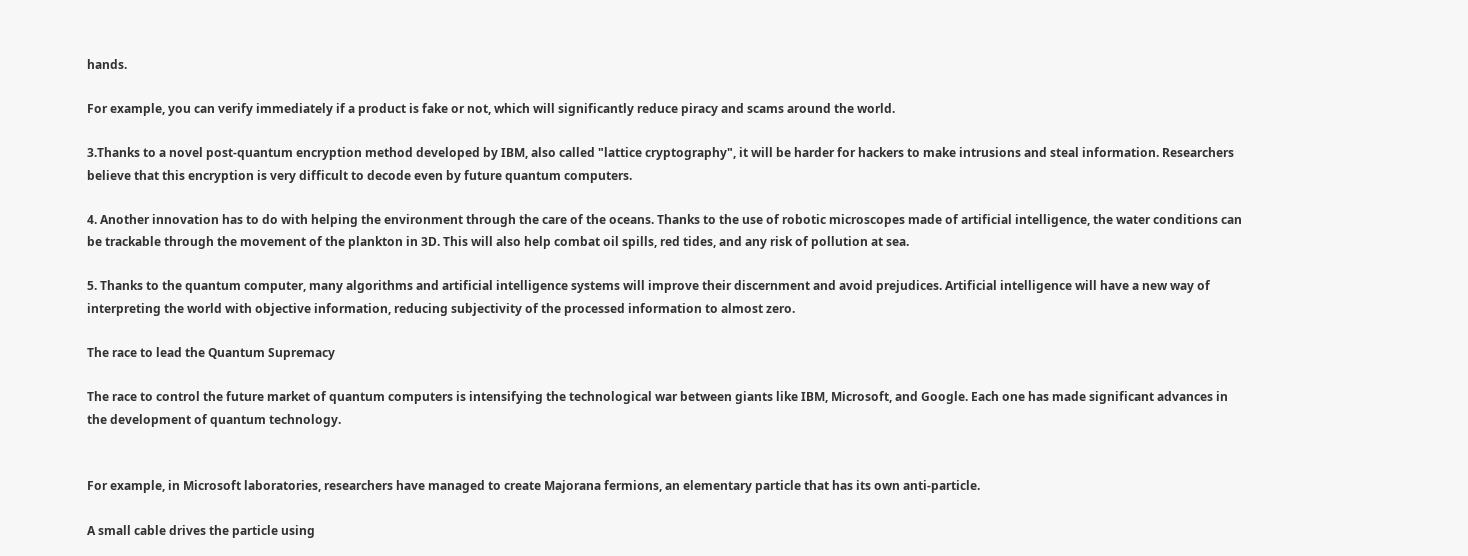hands.

For example, you can verify immediately if a product is fake or not, which will significantly reduce piracy and scams around the world.

3.Thanks to a novel post-quantum encryption method developed by IBM, also called "lattice cryptography", it will be harder for hackers to make intrusions and steal information. Researchers believe that this encryption is very difficult to decode even by future quantum computers.

4. Another innovation has to do with helping the environment through the care of the oceans. Thanks to the use of robotic microscopes made of artificial intelligence, the water conditions can be trackable through the movement of the plankton in 3D. This will also help combat oil spills, red tides, and any risk of pollution at sea.

5. Thanks to the quantum computer, many algorithms and artificial intelligence systems will improve their discernment and avoid prejudices. Artificial intelligence will have a new way of interpreting the world with objective information, reducing subjectivity of the processed information to almost zero.

The race to lead the Quantum Supremacy

The race to control the future market of quantum computers is intensifying the technological war between giants like IBM, Microsoft, and Google. Each one has made significant advances in the development of quantum technology.


For example, in Microsoft laboratories, researchers have managed to create Majorana fermions, an elementary particle that has its own anti-particle.

A small cable drives the particle using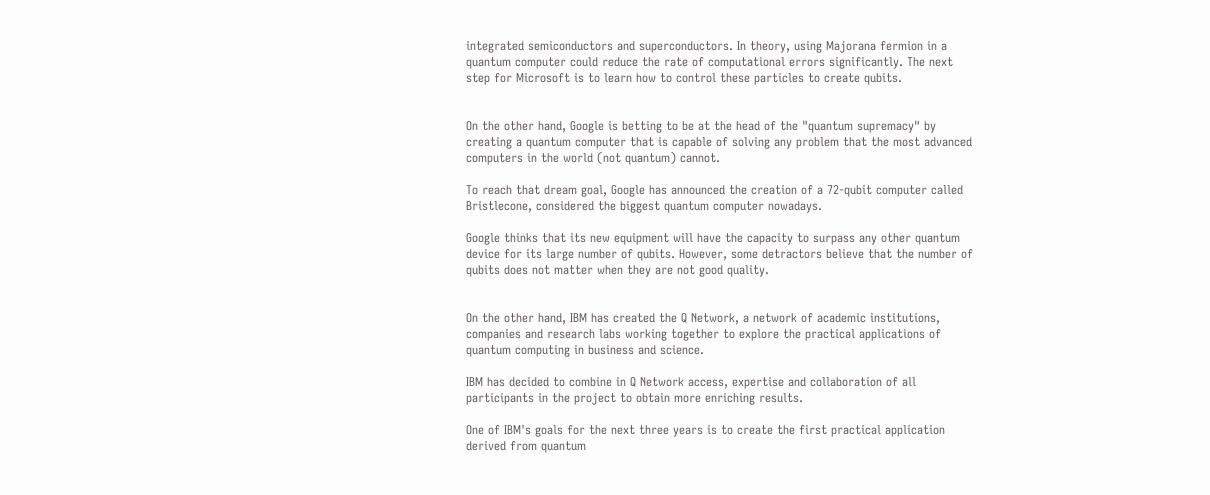integrated semiconductors and superconductors. In theory, using Majorana fermion in a quantum computer could reduce the rate of computational errors significantly. The next step for Microsoft is to learn how to control these particles to create qubits.


On the other hand, Google is betting to be at the head of the "quantum supremacy" by creating a quantum computer that is capable of solving any problem that the most advanced computers in the world (not quantum) cannot.

To reach that dream goal, Google has announced the creation of a 72-qubit computer called Bristlecone, considered the biggest quantum computer nowadays.

Google thinks that its new equipment will have the capacity to surpass any other quantum device for its large number of qubits. However, some detractors believe that the number of qubits does not matter when they are not good quality.


On the other hand, IBM has created the Q Network, a network of academic institutions, companies and research labs working together to explore the practical applications of quantum computing in business and science.

IBM has decided to combine in Q Network access, expertise and collaboration of all participants in the project to obtain more enriching results.

One of IBM's goals for the next three years is to create the first practical application derived from quantum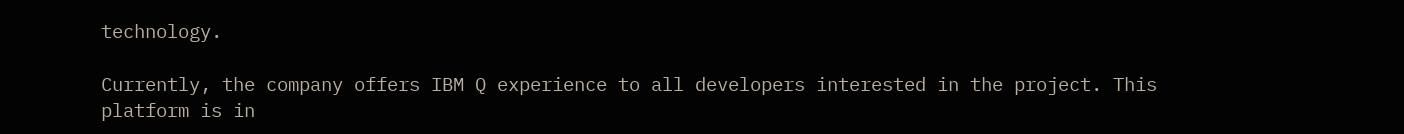technology.

Currently, the company offers IBM Q experience to all developers interested in the project. This platform is in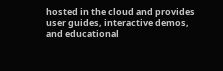hosted in the cloud and provides user guides, interactive demos, and educational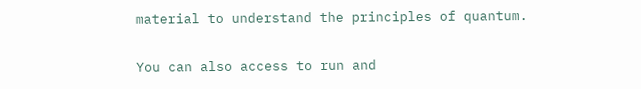material to understand the principles of quantum.

You can also access to run and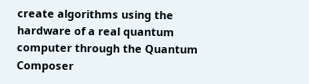create algorithms using the hardware of a real quantum computer through the Quantum Composer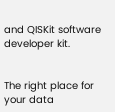and QISKit software developer kit.


The right place for your data